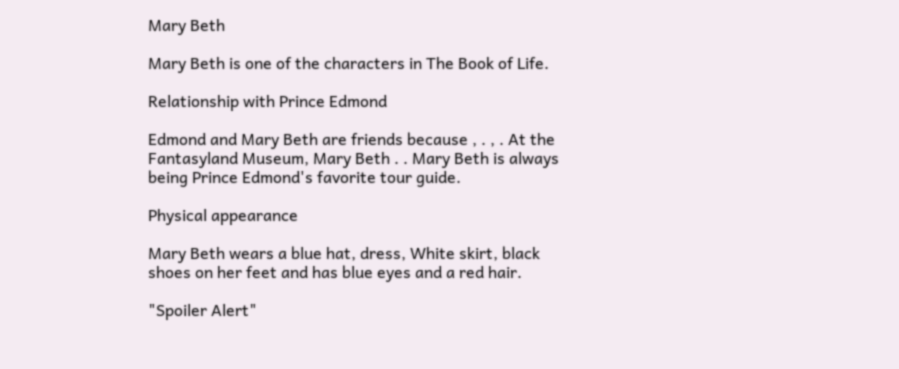Mary Beth

Mary Beth is one of the characters in The Book of Life.

Relationship with Prince Edmond

Edmond and Mary Beth are friends because , . , . At the Fantasyland Museum, Mary Beth . . Mary Beth is always being Prince Edmond's favorite tour guide.

Physical appearance

Mary Beth wears a blue hat, dress, White skirt, black shoes on her feet and has blue eyes and a red hair.

"Spoiler Alert"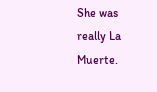She was really La Muerte.